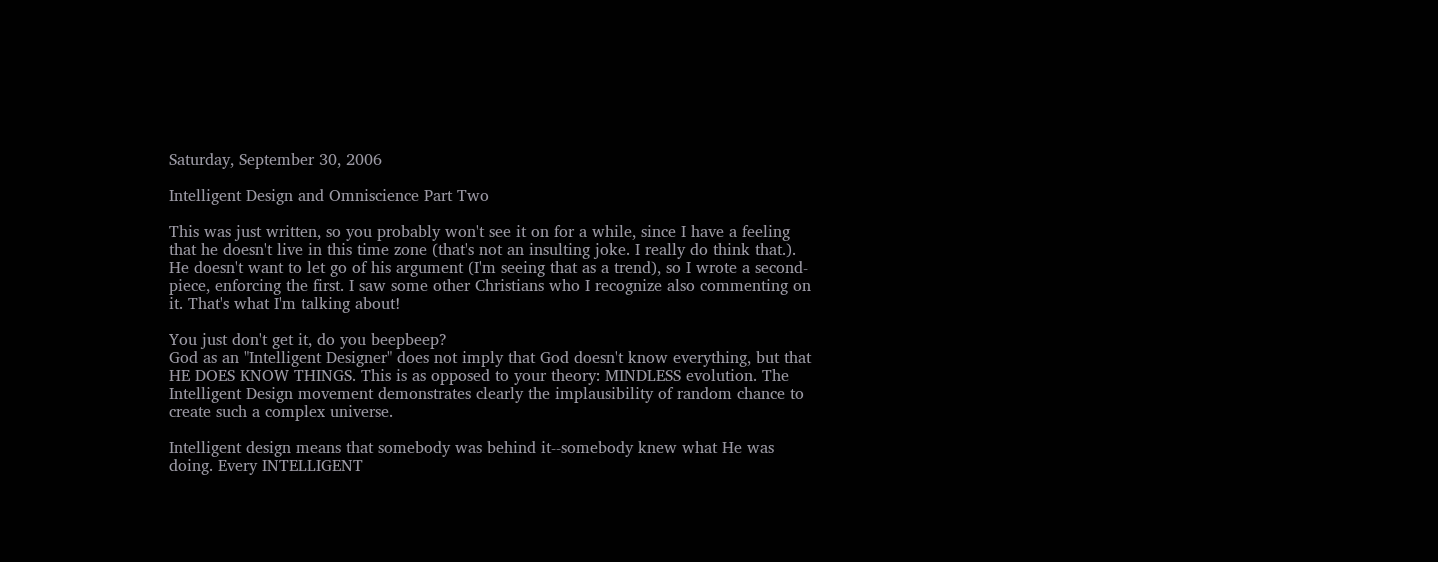Saturday, September 30, 2006

Intelligent Design and Omniscience Part Two

This was just written, so you probably won't see it on for a while, since I have a feeling that he doesn't live in this time zone (that's not an insulting joke. I really do think that.). He doesn't want to let go of his argument (I'm seeing that as a trend), so I wrote a second-piece, enforcing the first. I saw some other Christians who I recognize also commenting on it. That's what I'm talking about!

You just don't get it, do you beepbeep?
God as an "Intelligent Designer" does not imply that God doesn't know everything, but that HE DOES KNOW THINGS. This is as opposed to your theory: MINDLESS evolution. The Intelligent Design movement demonstrates clearly the implausibility of random chance to create such a complex universe.

Intelligent design means that somebody was behind it--somebody knew what He was doing. Every INTELLIGENT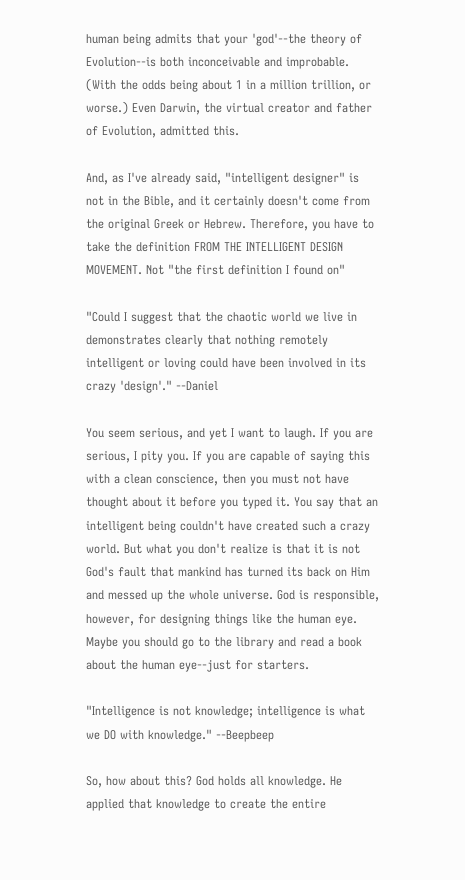human being admits that your 'god'--the theory of Evolution--is both inconceivable and improbable. (With the odds being about 1 in a million trillion, or worse.) Even Darwin, the virtual creator and father of Evolution, admitted this.

And, as I've already said, "intelligent designer" is not in the Bible, and it certainly doesn't come from the original Greek or Hebrew. Therefore, you have to take the definition FROM THE INTELLIGENT DESIGN MOVEMENT. Not "the first definition I found on"

"Could I suggest that the chaotic world we live in demonstrates clearly that nothing remotely intelligent or loving could have been involved in its crazy 'design'." --Daniel

You seem serious, and yet I want to laugh. If you are serious, I pity you. If you are capable of saying this with a clean conscience, then you must not have thought about it before you typed it. You say that an intelligent being couldn't have created such a crazy world. But what you don't realize is that it is not God's fault that mankind has turned its back on Him and messed up the whole universe. God is responsible, however, for designing things like the human eye. Maybe you should go to the library and read a book about the human eye--just for starters.

"Intelligence is not knowledge; intelligence is what we DO with knowledge." --Beepbeep

So, how about this? God holds all knowledge. He applied that knowledge to create the entire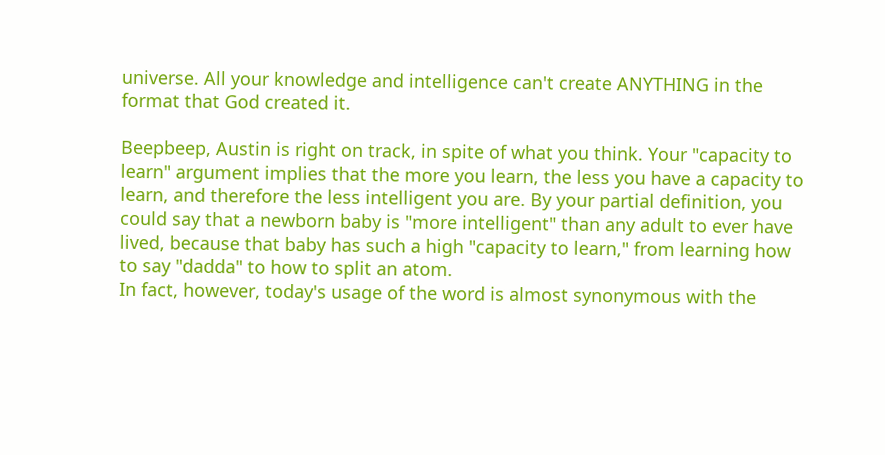universe. All your knowledge and intelligence can't create ANYTHING in the format that God created it.

Beepbeep, Austin is right on track, in spite of what you think. Your "capacity to learn" argument implies that the more you learn, the less you have a capacity to learn, and therefore the less intelligent you are. By your partial definition, you could say that a newborn baby is "more intelligent" than any adult to ever have lived, because that baby has such a high "capacity to learn," from learning how to say "dadda" to how to split an atom.
In fact, however, today's usage of the word is almost synonymous with the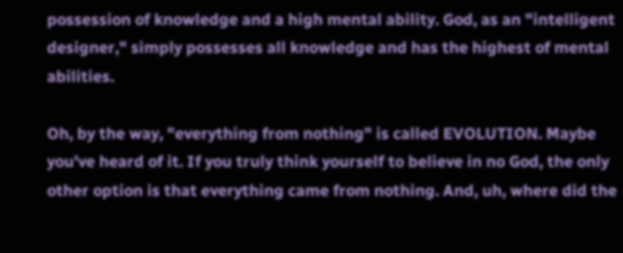possession of knowledge and a high mental ability. God, as an "intelligent designer," simply possesses all knowledge and has the highest of mental abilities.

Oh, by the way, "everything from nothing" is called EVOLUTION. Maybe you've heard of it. If you truly think yourself to believe in no God, the only other option is that everything came from nothing. And, uh, where did the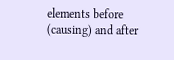elements before (causing) and after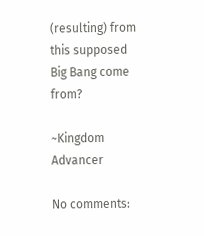(resulting) from this supposed Big Bang come from?

~Kingdom Advancer

No comments: